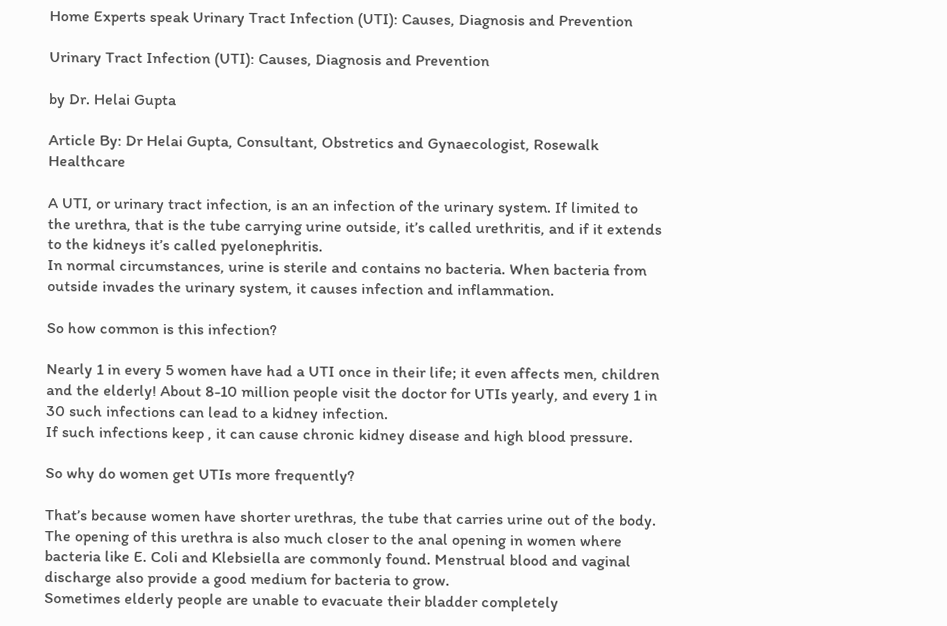Home Experts speak Urinary Tract Infection (UTI): Causes, Diagnosis and Prevention

Urinary Tract Infection (UTI): Causes, Diagnosis and Prevention

by Dr. Helai Gupta

Article By: Dr Helai Gupta, Consultant, Obstretics and Gynaecologist, Rosewalk Healthcare

A UTI, or urinary tract infection, is an an infection of the urinary system. If limited to the urethra, that is the tube carrying urine outside, it’s called urethritis, and if it extends to the kidneys it’s called pyelonephritis.
In normal circumstances, urine is sterile and contains no bacteria. When bacteria from outside invades the urinary system, it causes infection and inflammation.

So how common is this infection?

Nearly 1 in every 5 women have had a UTI once in their life; it even affects men, children and the elderly! About 8-10 million people visit the doctor for UTIs yearly, and every 1 in 30 such infections can lead to a kidney infection.
If such infections keep , it can cause chronic kidney disease and high blood pressure.

So why do women get UTIs more frequently?

That’s because women have shorter urethras, the tube that carries urine out of the body. The opening of this urethra is also much closer to the anal opening in women where bacteria like E. Coli and Klebsiella are commonly found. Menstrual blood and vaginal discharge also provide a good medium for bacteria to grow.
Sometimes elderly people are unable to evacuate their bladder completely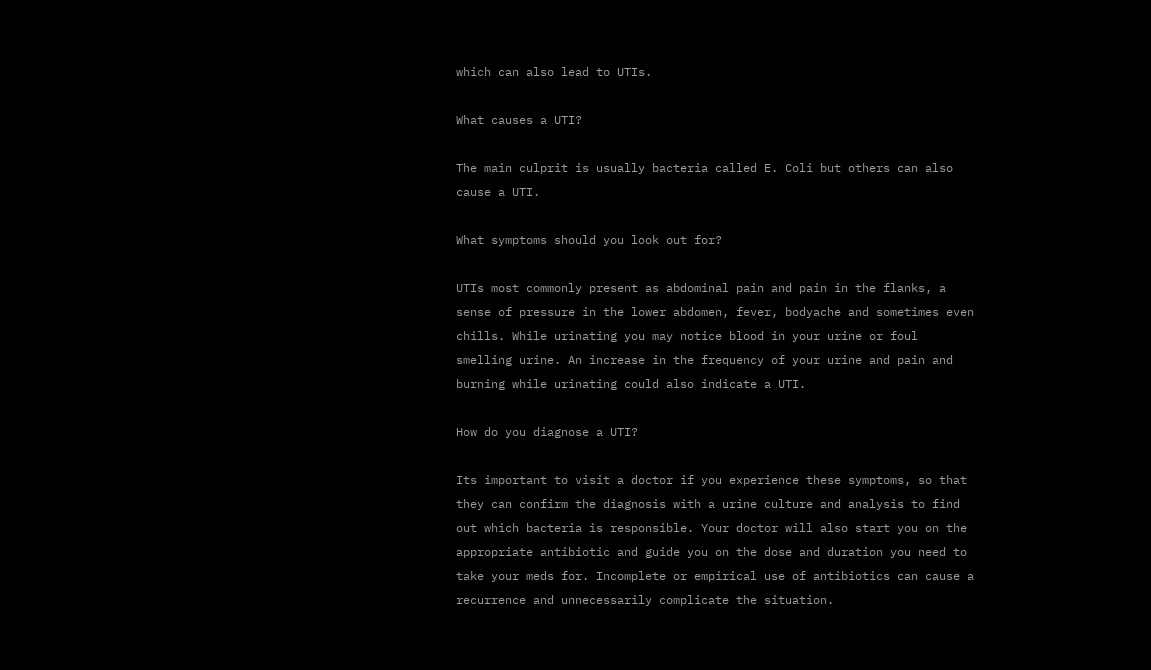which can also lead to UTIs.

What causes a UTI?

The main culprit is usually bacteria called E. Coli but others can also cause a UTI.

What symptoms should you look out for?

UTIs most commonly present as abdominal pain and pain in the flanks, a sense of pressure in the lower abdomen, fever, bodyache and sometimes even chills. While urinating you may notice blood in your urine or foul smelling urine. An increase in the frequency of your urine and pain and burning while urinating could also indicate a UTI.

How do you diagnose a UTI?

Its important to visit a doctor if you experience these symptoms, so that they can confirm the diagnosis with a urine culture and analysis to find out which bacteria is responsible. Your doctor will also start you on the appropriate antibiotic and guide you on the dose and duration you need to take your meds for. Incomplete or empirical use of antibiotics can cause a recurrence and unnecessarily complicate the situation.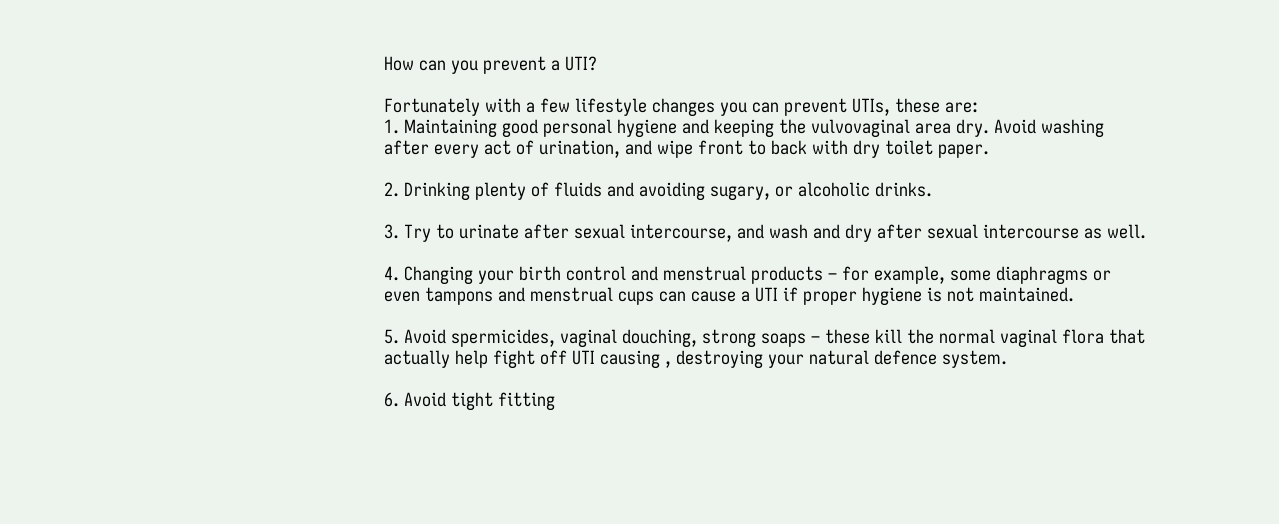How can you prevent a UTI?

Fortunately with a few lifestyle changes you can prevent UTIs, these are:
1. Maintaining good personal hygiene and keeping the vulvovaginal area dry. Avoid washing after every act of urination, and wipe front to back with dry toilet paper.

2. Drinking plenty of fluids and avoiding sugary, or alcoholic drinks.

3. Try to urinate after sexual intercourse, and wash and dry after sexual intercourse as well.

4. Changing your birth control and menstrual products – for example, some diaphragms or even tampons and menstrual cups can cause a UTI if proper hygiene is not maintained.

5. Avoid spermicides, vaginal douching, strong soaps – these kill the normal vaginal flora that actually help fight off UTI causing , destroying your natural defence system.

6. Avoid tight fitting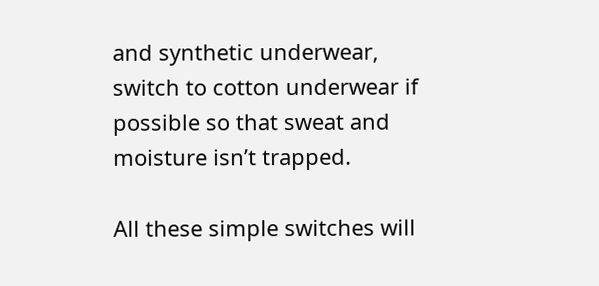and synthetic underwear, switch to cotton underwear if possible so that sweat and moisture isn’t trapped.

All these simple switches will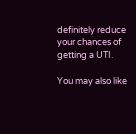definitely reduce your chances of getting a UTI.

You may also like